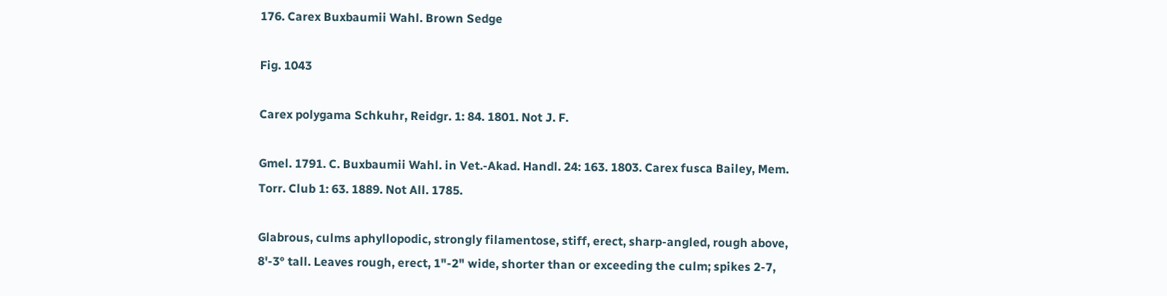176. Carex Buxbaumii Wahl. Brown Sedge

Fig. 1043

Carex polygama Schkuhr, Reidgr. 1: 84. 1801. Not J. F.

Gmel. 1791. C. Buxbaumii Wahl. in Vet.-Akad. Handl. 24: 163. 1803. Carex fusca Bailey, Mem. Torr. Club 1: 63. 1889. Not All. 1785.

Glabrous, culms aphyllopodic, strongly filamentose, stiff, erect, sharp-angled, rough above, 8'-3° tall. Leaves rough, erect, 1"-2" wide, shorter than or exceeding the culm; spikes 2-7,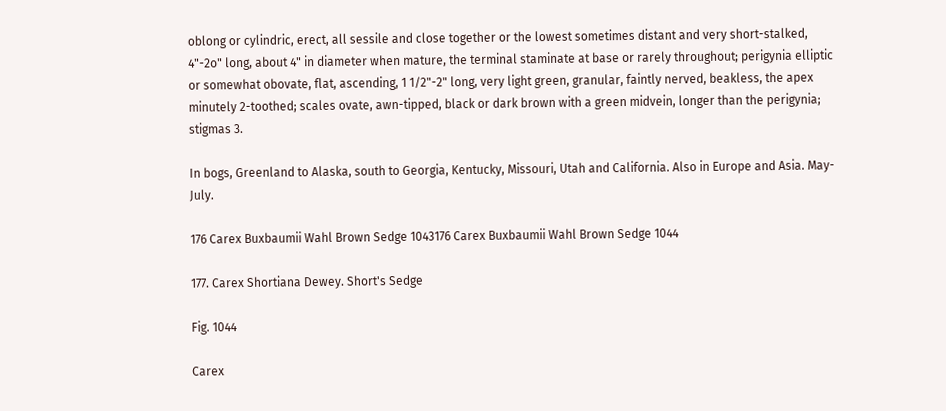oblong or cylindric, erect, all sessile and close together or the lowest sometimes distant and very short-stalked, 4"-2o" long, about 4" in diameter when mature, the terminal staminate at base or rarely throughout; perigynia elliptic or somewhat obovate, flat, ascending, 1 1/2"-2" long, very light green, granular, faintly nerved, beakless, the apex minutely 2-toothed; scales ovate, awn-tipped, black or dark brown with a green midvein, longer than the perigynia; stigmas 3.

In bogs, Greenland to Alaska, south to Georgia, Kentucky, Missouri, Utah and California. Also in Europe and Asia. May-July.

176 Carex Buxbaumii Wahl Brown Sedge 1043176 Carex Buxbaumii Wahl Brown Sedge 1044

177. Carex Shortiana Dewey. Short's Sedge

Fig. 1044

Carex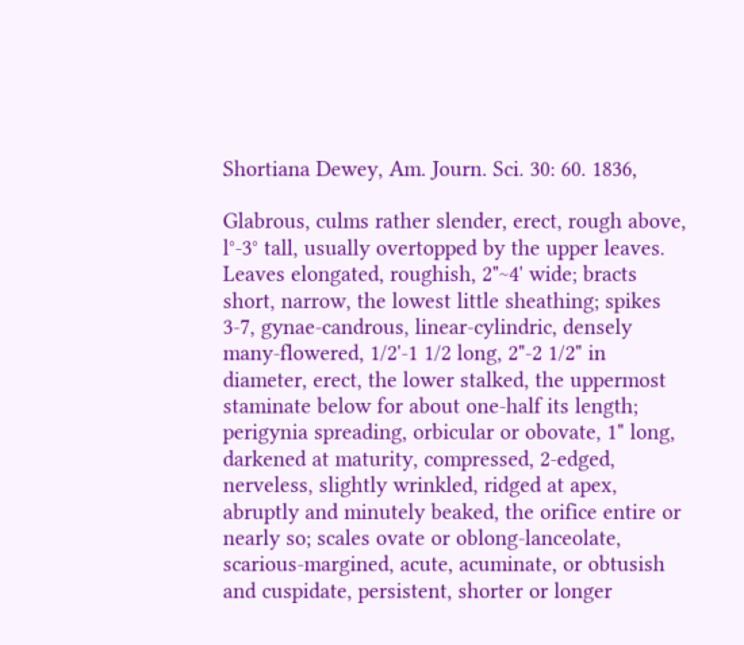Shortiana Dewey, Am. Journ. Sci. 30: 60. 1836,

Glabrous, culms rather slender, erect, rough above, l°-3° tall, usually overtopped by the upper leaves. Leaves elongated, roughish, 2"~4' wide; bracts short, narrow, the lowest little sheathing; spikes 3-7, gynae-candrous, linear-cylindric, densely many-flowered, 1/2'-1 1/2 long, 2"-2 1/2" in diameter, erect, the lower stalked, the uppermost staminate below for about one-half its length; perigynia spreading, orbicular or obovate, 1" long, darkened at maturity, compressed, 2-edged, nerveless, slightly wrinkled, ridged at apex, abruptly and minutely beaked, the orifice entire or nearly so; scales ovate or oblong-lanceolate, scarious-margined, acute, acuminate, or obtusish and cuspidate, persistent, shorter or longer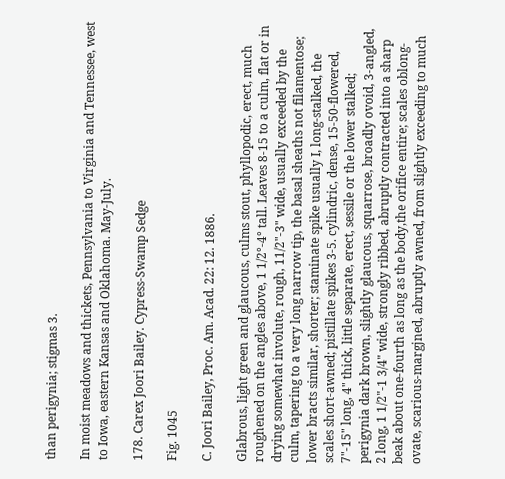than perigynia; stigmas 3.

In moist meadows and thickets, Pennsylvania to Virginia and Tennessee, west to Iowa, eastern Kansas and Oklahoma. May-July.

178. Carex Joori Bailey. Cypress-Swamp Sedge

Fig. 1045

C. Joori Bailey, Proc. Am. Acad. 22: 12. 1886.

Glabrous, light green and glaucous, culms stout, phyllopodic, erect, much roughened on the angles above, 1 1/2°-4° tall. Leaves 8-15 to a culm, flat or in drying somewhat involute, rough, 11/2"-3" wide, usually exceeded by the culm, tapering to a very long narrow tip, the basal sheaths not filamentose; lower bracts similar, shorter; staminate spike usually I, long-stalked, the scales short-awned; pistillate spikes 3-5. cylindric, dense, 15-50-flowered, 7"-15" long, 4" thick, little separate, erect, sessile or the lower stalked; perigynia dark brown, slightly glaucous, squarrose, broadly ovoid, 3-angled, 2 long, 1 1/2"-1 3/4" wide, strongly ribbed, abruptly contracted into a sharp beak about one-fourth as long as the body,the orifice entire; scales oblong-ovate, scarious-margjned, abruptly awned, from slightly exceeding to much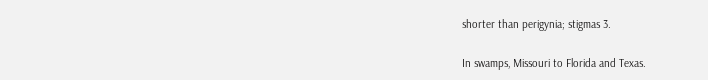shorter than perigynia; stigmas 3.

In swamps, Missouri to Florida and Texas.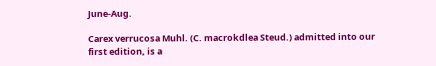June-Aug.

Carex verrucosa Muhl. (C. macrokdlea Steud.) admitted into our first edition, is a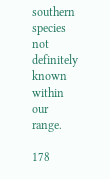southern species not definitely known within our range.

178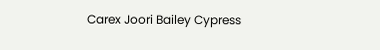Carex Joori Bailey Cypress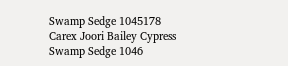Swamp Sedge 1045178 Carex Joori Bailey Cypress Swamp Sedge 1046